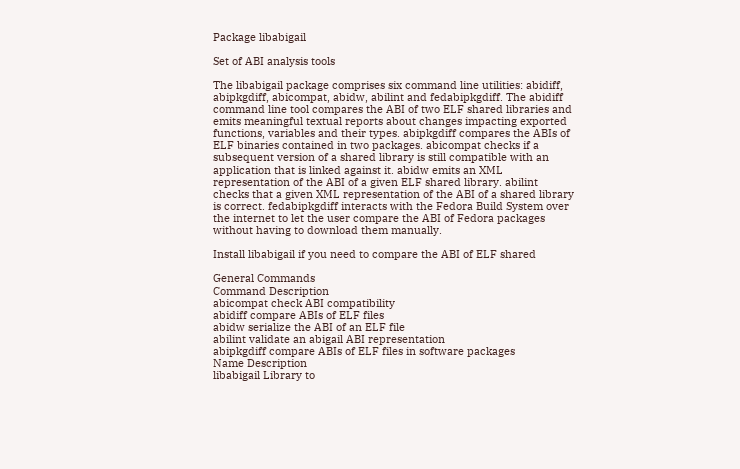Package libabigail

Set of ABI analysis tools

The libabigail package comprises six command line utilities: abidiff,
abipkgdiff, abicompat, abidw, abilint and fedabipkgdiff. The abidiff
command line tool compares the ABI of two ELF shared libraries and
emits meaningful textual reports about changes impacting exported
functions, variables and their types. abipkgdiff compares the ABIs of
ELF binaries contained in two packages. abicompat checks if a
subsequent version of a shared library is still compatible with an
application that is linked against it. abidw emits an XML
representation of the ABI of a given ELF shared library. abilint
checks that a given XML representation of the ABI of a shared library
is correct. fedabipkgdiff interacts with the Fedora Build System over
the internet to let the user compare the ABI of Fedora packages
without having to download them manually.

Install libabigail if you need to compare the ABI of ELF shared

General Commands
Command Description
abicompat check ABI compatibility
abidiff compare ABIs of ELF files
abidw serialize the ABI of an ELF file
abilint validate an abigail ABI representation
abipkgdiff compare ABIs of ELF files in software packages
Name Description
libabigail Library to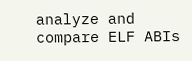analyze and compare ELF ABIs